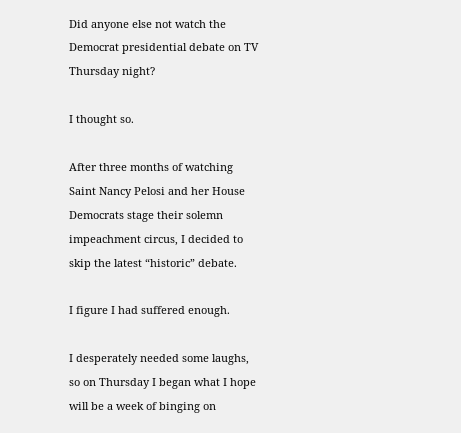Did anyone else not watch the Democrat presidential debate on TV Thursday night?

I thought so.

After three months of watching Saint Nancy Pelosi and her House Democrats stage their solemn impeachment circus, I decided to skip the latest “historic” debate.

I figure I had suffered enough.

I desperately needed some laughs, so on Thursday I began what I hope will be a week of binging on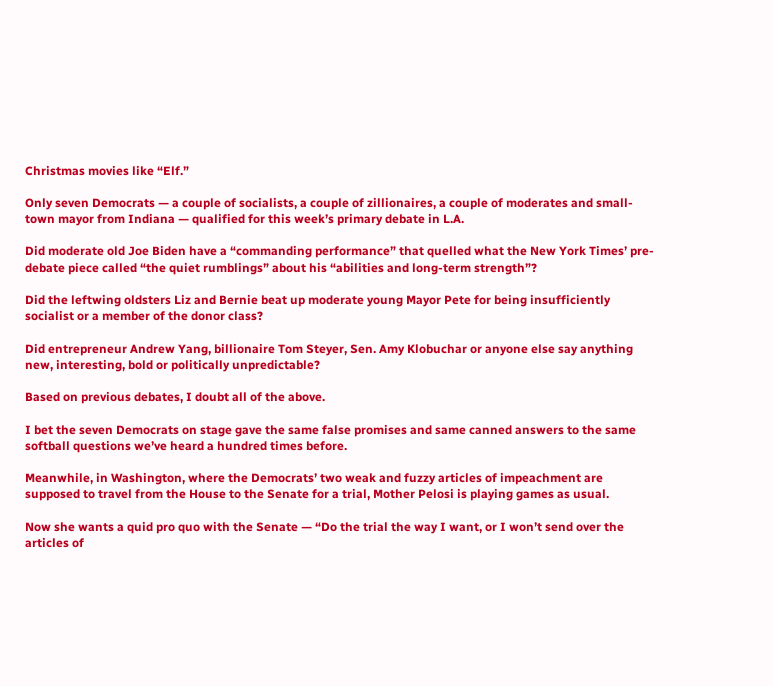Christmas movies like “Elf.”

Only seven Democrats — a couple of socialists, a couple of zillionaires, a couple of moderates and small-town mayor from Indiana — qualified for this week’s primary debate in L.A.

Did moderate old Joe Biden have a “commanding performance” that quelled what the New York Times’ pre-debate piece called “the quiet rumblings” about his “abilities and long-term strength”?

Did the leftwing oldsters Liz and Bernie beat up moderate young Mayor Pete for being insufficiently socialist or a member of the donor class?

Did entrepreneur Andrew Yang, billionaire Tom Steyer, Sen. Amy Klobuchar or anyone else say anything new, interesting, bold or politically unpredictable?

Based on previous debates, I doubt all of the above.

I bet the seven Democrats on stage gave the same false promises and same canned answers to the same softball questions we’ve heard a hundred times before.

Meanwhile, in Washington, where the Democrats’ two weak and fuzzy articles of impeachment are supposed to travel from the House to the Senate for a trial, Mother Pelosi is playing games as usual.

Now she wants a quid pro quo with the Senate — “Do the trial the way I want, or I won’t send over the articles of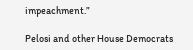impeachment.”

Pelosi and other House Democrats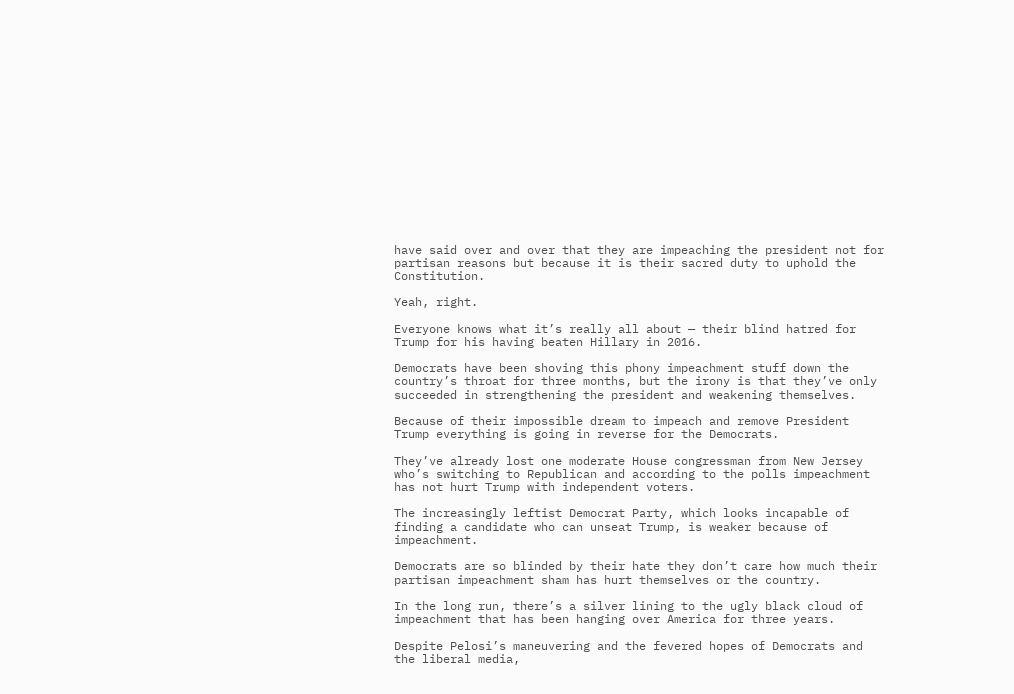have said over and over that they are impeaching the president not for partisan reasons but because it is their sacred duty to uphold the Constitution.

Yeah, right.

Everyone knows what it’s really all about — their blind hatred for Trump for his having beaten Hillary in 2016.

Democrats have been shoving this phony impeachment stuff down the country’s throat for three months, but the irony is that they’ve only succeeded in strengthening the president and weakening themselves.

Because of their impossible dream to impeach and remove President Trump everything is going in reverse for the Democrats.

They’ve already lost one moderate House congressman from New Jersey who’s switching to Republican and according to the polls impeachment has not hurt Trump with independent voters.

The increasingly leftist Democrat Party, which looks incapable of finding a candidate who can unseat Trump, is weaker because of impeachment.

Democrats are so blinded by their hate they don’t care how much their partisan impeachment sham has hurt themselves or the country.

In the long run, there’s a silver lining to the ugly black cloud of impeachment that has been hanging over America for three years.

Despite Pelosi’s maneuvering and the fevered hopes of Democrats and the liberal media,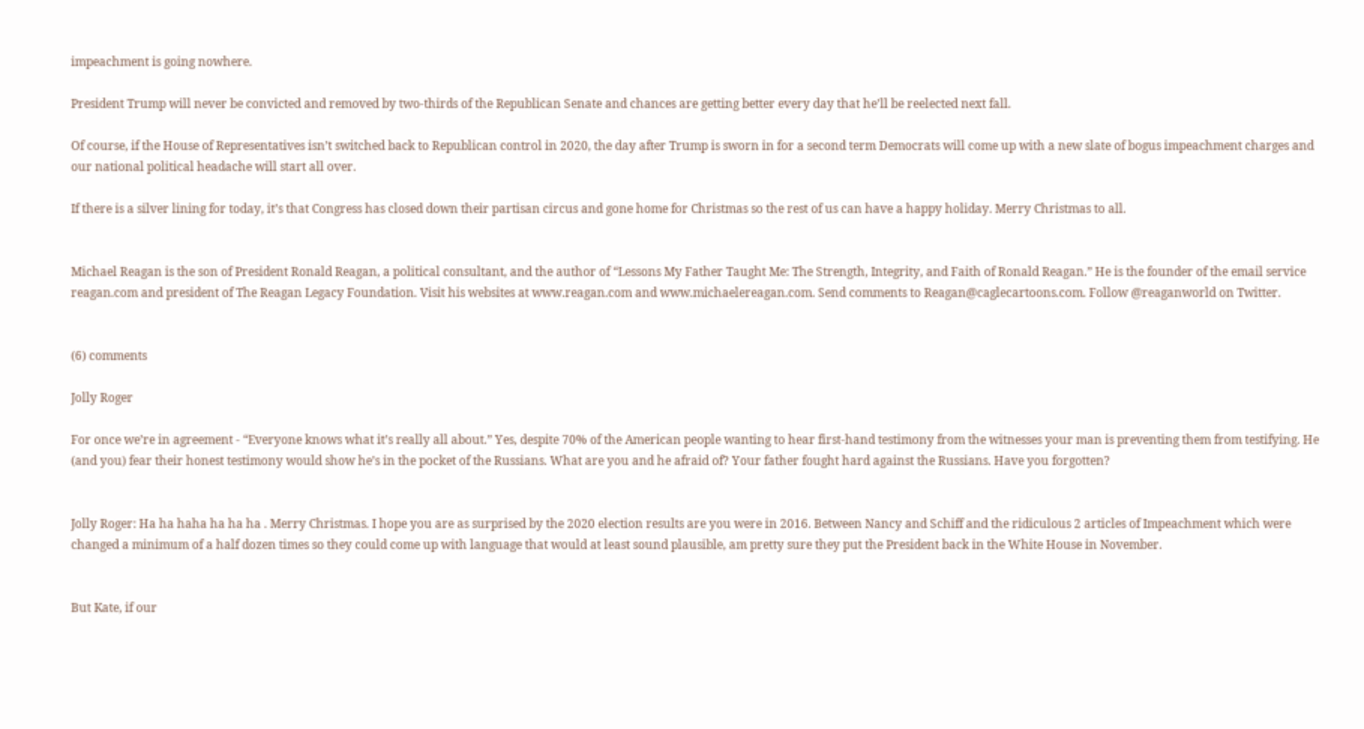impeachment is going nowhere.

President Trump will never be convicted and removed by two-thirds of the Republican Senate and chances are getting better every day that he’ll be reelected next fall.

Of course, if the House of Representatives isn’t switched back to Republican control in 2020, the day after Trump is sworn in for a second term Democrats will come up with a new slate of bogus impeachment charges and our national political headache will start all over.

If there is a silver lining for today, it’s that Congress has closed down their partisan circus and gone home for Christmas so the rest of us can have a happy holiday. Merry Christmas to all.


Michael Reagan is the son of President Ronald Reagan, a political consultant, and the author of “Lessons My Father Taught Me: The Strength, Integrity, and Faith of Ronald Reagan.” He is the founder of the email service reagan.com and president of The Reagan Legacy Foundation. Visit his websites at www.reagan.com and www.michaelereagan.com. Send comments to Reagan@caglecartoons.com. Follow @reaganworld on Twitter.


(6) comments

Jolly Roger

For once we’re in agreement - “Everyone knows what it’s really all about.” Yes, despite 70% of the American people wanting to hear first-hand testimony from the witnesses your man is preventing them from testifying. He (and you) fear their honest testimony would show he’s in the pocket of the Russians. What are you and he afraid of? Your father fought hard against the Russians. Have you forgotten?


Jolly Roger: Ha ha haha ha ha ha . Merry Christmas. I hope you are as surprised by the 2020 election results are you were in 2016. Between Nancy and Schiff and the ridiculous 2 articles of Impeachment which were changed a minimum of a half dozen times so they could come up with language that would at least sound plausible, am pretty sure they put the President back in the White House in November.


But Kate, if our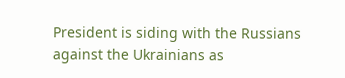President is siding with the Russians against the Ukrainians as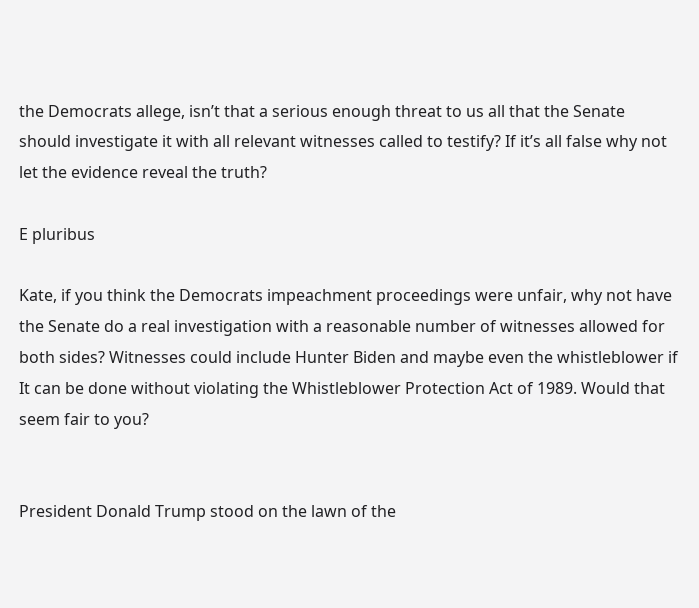the Democrats allege, isn’t that a serious enough threat to us all that the Senate should investigate it with all relevant witnesses called to testify? If it’s all false why not let the evidence reveal the truth?

E pluribus

Kate, if you think the Democrats impeachment proceedings were unfair, why not have the Senate do a real investigation with a reasonable number of witnesses allowed for both sides? Witnesses could include Hunter Biden and maybe even the whistleblower if It can be done without violating the Whistleblower Protection Act of 1989. Would that seem fair to you?


President Donald Trump stood on the lawn of the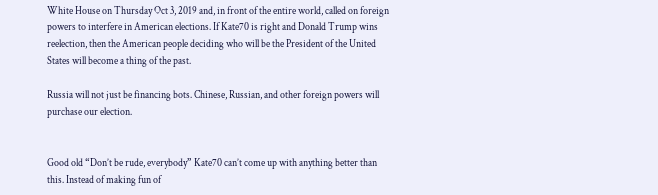White House on Thursday Oct 3, 2019 and, in front of the entire world, called on foreign powers to interfere in American elections. If Kate70 is right and Donald Trump wins reelection, then the American people deciding who will be the President of the United States will become a thing of the past.

Russia will not just be financing bots. Chinese, Russian, and other foreign powers will purchase our election.


Good old “Don’t be rude, everybody” Kate70 can’t come up with anything better than this. Instead of making fun of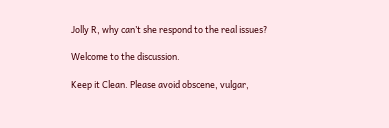Jolly R, why can’t she respond to the real issues?

Welcome to the discussion.

Keep it Clean. Please avoid obscene, vulgar,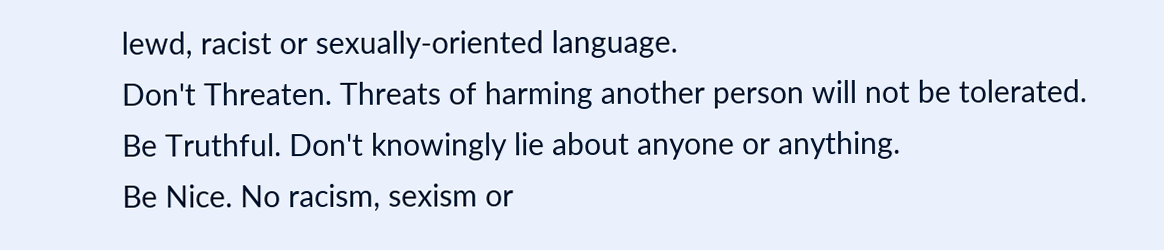lewd, racist or sexually-oriented language.
Don't Threaten. Threats of harming another person will not be tolerated.
Be Truthful. Don't knowingly lie about anyone or anything.
Be Nice. No racism, sexism or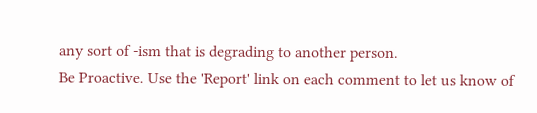any sort of -ism that is degrading to another person.
Be Proactive. Use the 'Report' link on each comment to let us know of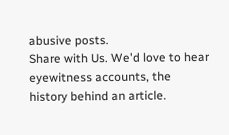abusive posts.
Share with Us. We'd love to hear eyewitness accounts, the history behind an article.